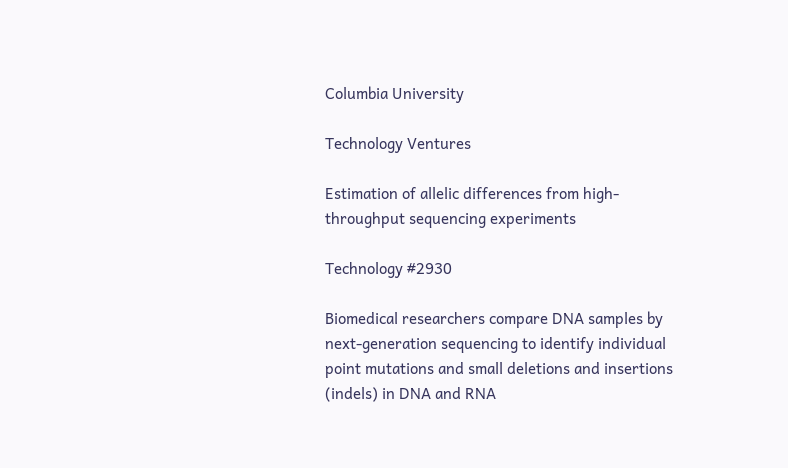Columbia University

Technology Ventures

Estimation of allelic differences from high-throughput sequencing experiments

Technology #2930

Biomedical researchers compare DNA samples by next-generation sequencing to identify individual point mutations and small deletions and insertions (indels) in DNA and RNA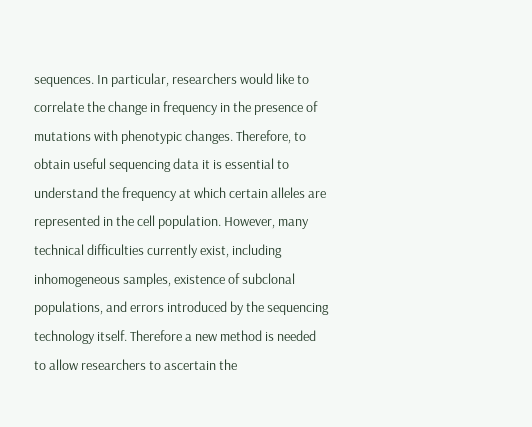sequences. In particular, researchers would like to correlate the change in frequency in the presence of mutations with phenotypic changes. Therefore, to obtain useful sequencing data it is essential to understand the frequency at which certain alleles are represented in the cell population. However, many technical difficulties currently exist, including inhomogeneous samples, existence of subclonal populations, and errors introduced by the sequencing technology itself. Therefore a new method is needed to allow researchers to ascertain the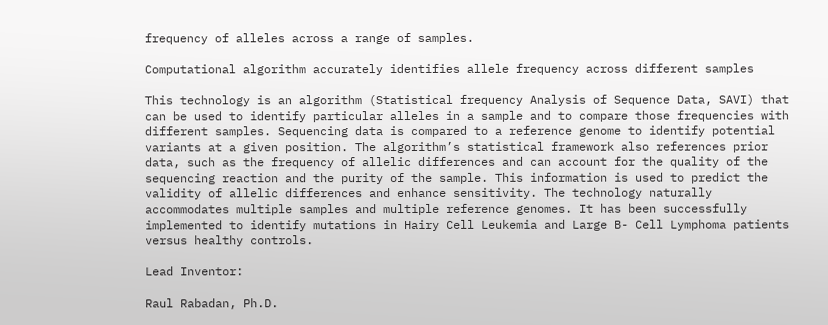frequency of alleles across a range of samples.

Computational algorithm accurately identifies allele frequency across different samples

This technology is an algorithm (Statistical frequency Analysis of Sequence Data, SAVI) that can be used to identify particular alleles in a sample and to compare those frequencies with different samples. Sequencing data is compared to a reference genome to identify potential variants at a given position. The algorithm’s statistical framework also references prior data, such as the frequency of allelic differences and can account for the quality of the sequencing reaction and the purity of the sample. This information is used to predict the validity of allelic differences and enhance sensitivity. The technology naturally accommodates multiple samples and multiple reference genomes. It has been successfully implemented to identify mutations in Hairy Cell Leukemia and Large B- Cell Lymphoma patients versus healthy controls.

Lead Inventor:

Raul Rabadan, Ph.D.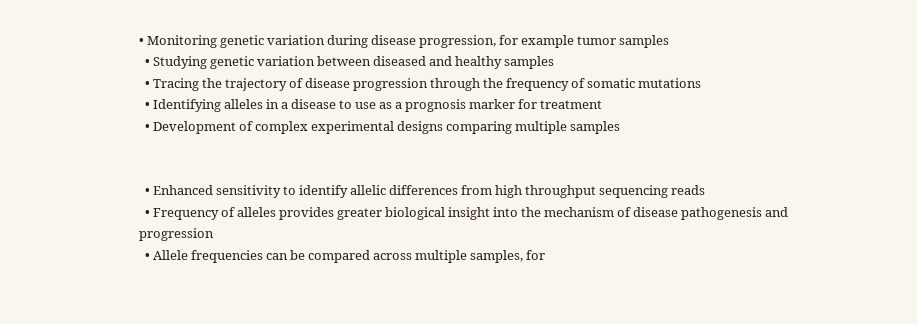• Monitoring genetic variation during disease progression, for example tumor samples
  • Studying genetic variation between diseased and healthy samples
  • Tracing the trajectory of disease progression through the frequency of somatic mutations
  • Identifying alleles in a disease to use as a prognosis marker for treatment
  • Development of complex experimental designs comparing multiple samples


  • Enhanced sensitivity to identify allelic differences from high throughput sequencing reads
  • Frequency of alleles provides greater biological insight into the mechanism of disease pathogenesis and progression
  • Allele frequencies can be compared across multiple samples, for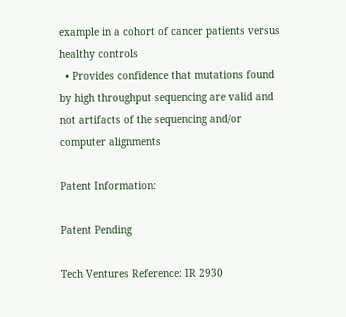example in a cohort of cancer patients versus healthy controls
  • Provides confidence that mutations found by high throughput sequencing are valid and not artifacts of the sequencing and/or computer alignments

Patent Information:

Patent Pending

Tech Ventures Reference: IR 2930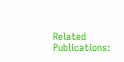Related Publications: